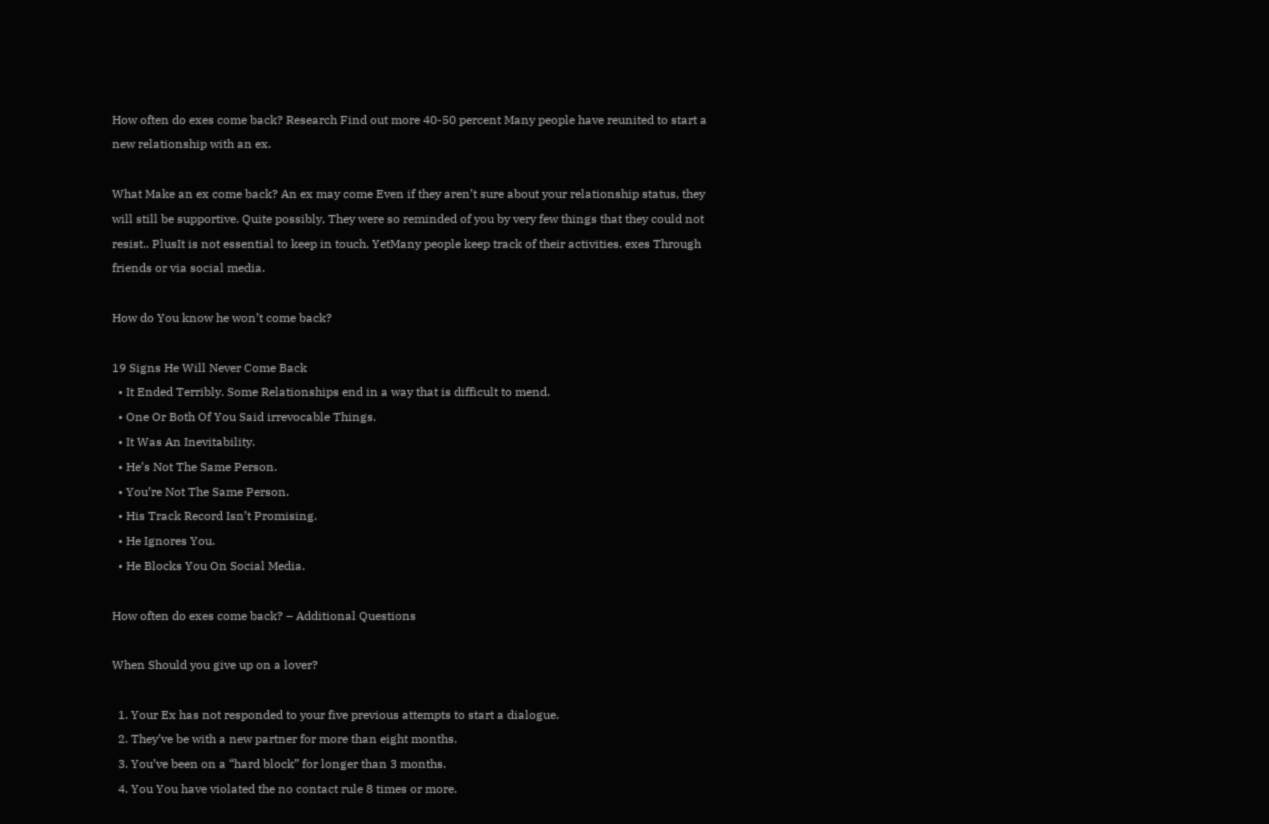How often do exes come back? Research Find out more 40-50 percent Many people have reunited to start a new relationship with an ex.

What Make an ex come back? An ex may come Even if they aren’t sure about your relationship status, they will still be supportive. Quite possibly, They were so reminded of you by very few things that they could not resist.. PlusIt is not essential to keep in touch. YetMany people keep track of their activities. exes Through friends or via social media.

How do You know he won’t come back?

19 Signs He Will Never Come Back
  • It Ended Terribly. Some Relationships end in a way that is difficult to mend.
  • One Or Both Of You Said irrevocable Things.
  • It Was An Inevitability.
  • He’s Not The Same Person.
  • You’re Not The Same Person.
  • His Track Record Isn’t Promising.
  • He Ignores You.
  • He Blocks You On Social Media.

How often do exes come back? – Additional Questions

When Should you give up on a lover?

  1. Your Ex has not responded to your five previous attempts to start a dialogue.
  2. They’ve be with a new partner for more than eight months.
  3. You’ve been on a “hard block” for longer than 3 months.
  4. You You have violated the no contact rule 8 times or more.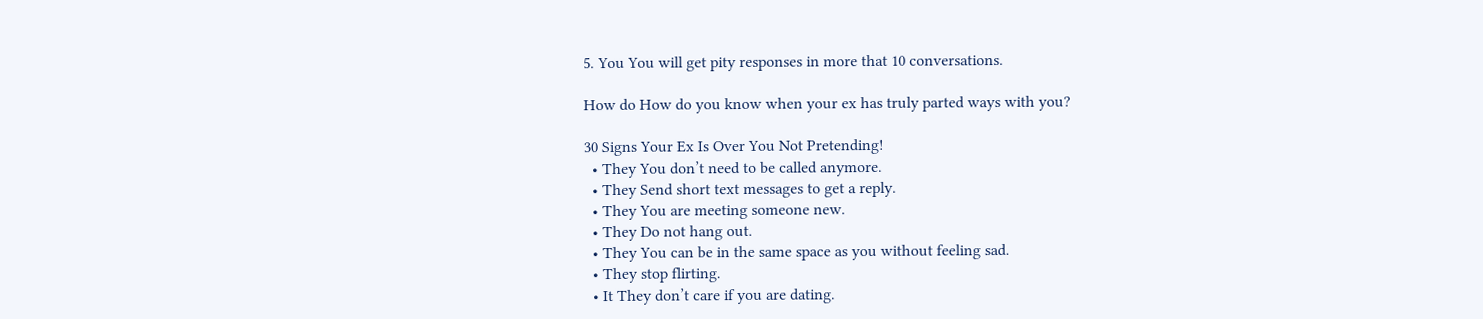5. You You will get pity responses in more that 10 conversations.

How do How do you know when your ex has truly parted ways with you?

30 Signs Your Ex Is Over You Not Pretending!
  • They You don’t need to be called anymore.
  • They Send short text messages to get a reply.
  • They You are meeting someone new.
  • They Do not hang out.
  • They You can be in the same space as you without feeling sad.
  • They stop flirting.
  • It They don’t care if you are dating.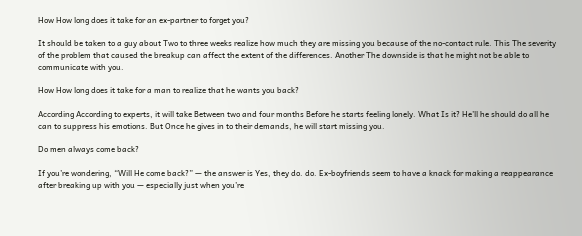How How long does it take for an ex-partner to forget you?

It should be taken to a guy about Two to three weeks realize how much they are missing you because of the no-contact rule. This The severity of the problem that caused the breakup can affect the extent of the differences. Another The downside is that he might not be able to communicate with you.

How How long does it take for a man to realize that he wants you back?

According According to experts, it will take Between two and four months Before he starts feeling lonely. What Is it? He’ll he should do all he can to suppress his emotions. But Once he gives in to their demands, he will start missing you.

Do men always come back?

If you’re wondering, “Will He come back?” — the answer is Yes, they do. do. Ex-boyfriends seem to have a knack for making a reappearance after breaking up with you — especially just when you’re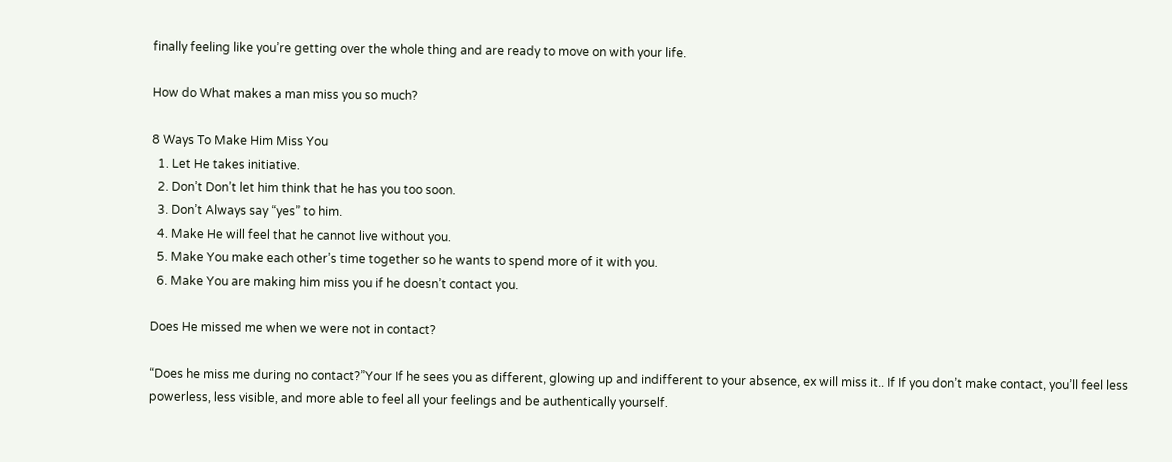finally feeling like you’re getting over the whole thing and are ready to move on with your life.

How do What makes a man miss you so much?

8 Ways To Make Him Miss You
  1. Let He takes initiative.
  2. Don’t Don’t let him think that he has you too soon.
  3. Don’t Always say “yes” to him.
  4. Make He will feel that he cannot live without you.
  5. Make You make each other’s time together so he wants to spend more of it with you.
  6. Make You are making him miss you if he doesn’t contact you.

Does He missed me when we were not in contact?

“Does he miss me during no contact?”Your If he sees you as different, glowing up and indifferent to your absence, ex will miss it.. If If you don’t make contact, you’ll feel less powerless, less visible, and more able to feel all your feelings and be authentically yourself.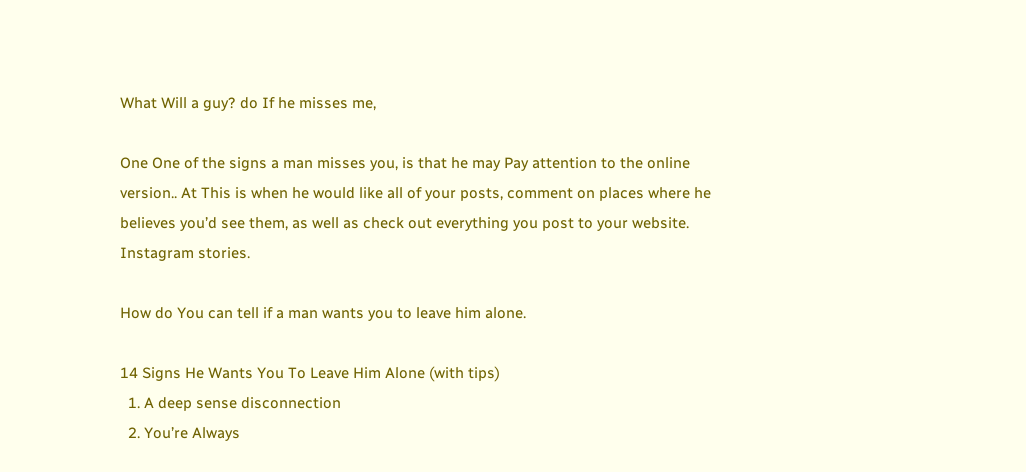What Will a guy? do If he misses me,

One One of the signs a man misses you, is that he may Pay attention to the online version.. At This is when he would like all of your posts, comment on places where he believes you’d see them, as well as check out everything you post to your website. Instagram stories.

How do You can tell if a man wants you to leave him alone.

14 Signs He Wants You To Leave Him Alone (with tips)
  1. A deep sense disconnection
  2. You’re Always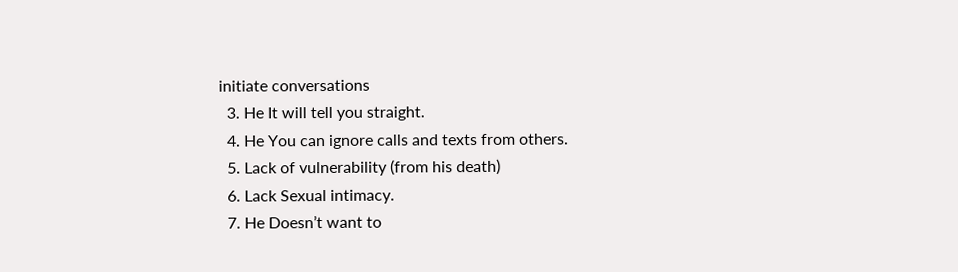initiate conversations
  3. He It will tell you straight.
  4. He You can ignore calls and texts from others.
  5. Lack of vulnerability (from his death)
  6. Lack Sexual intimacy.
  7. He Doesn’t want to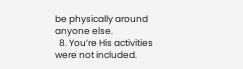be physically around anyone else.
  8. You’re His activities were not included.